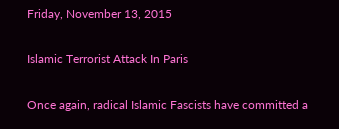Friday, November 13, 2015

Islamic Terrorist Attack In Paris

Once again, radical Islamic Fascists have committed a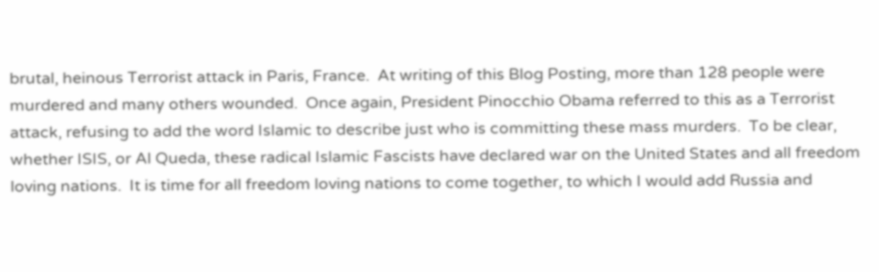brutal, heinous Terrorist attack in Paris, France.  At writing of this Blog Posting, more than 128 people were murdered and many others wounded.  Once again, President Pinocchio Obama referred to this as a Terrorist attack, refusing to add the word Islamic to describe just who is committing these mass murders.  To be clear, whether ISIS, or Al Queda, these radical Islamic Fascists have declared war on the United States and all freedom loving nations.  It is time for all freedom loving nations to come together, to which I would add Russia and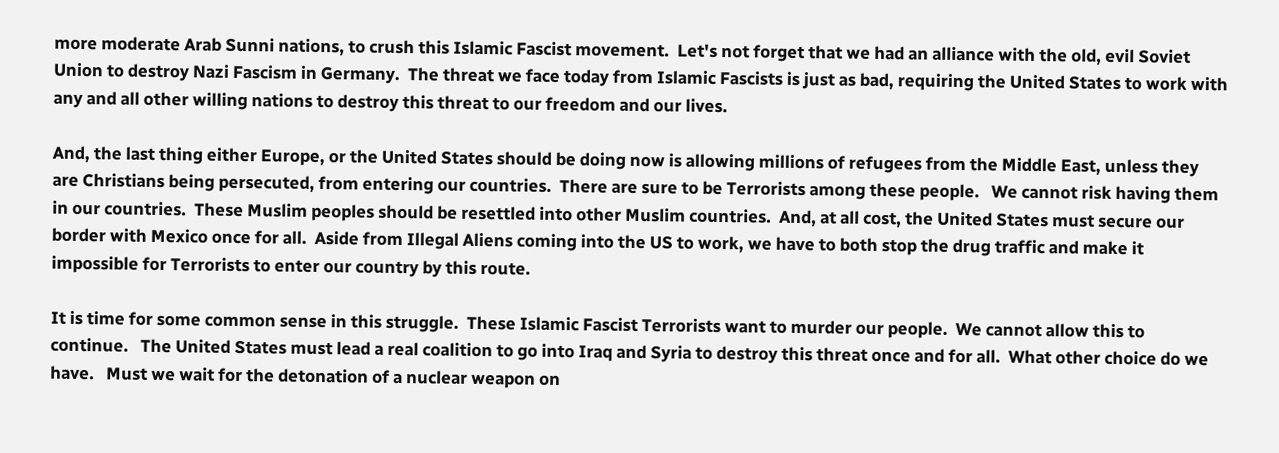more moderate Arab Sunni nations, to crush this Islamic Fascist movement.  Let's not forget that we had an alliance with the old, evil Soviet Union to destroy Nazi Fascism in Germany.  The threat we face today from Islamic Fascists is just as bad, requiring the United States to work with any and all other willing nations to destroy this threat to our freedom and our lives.

And, the last thing either Europe, or the United States should be doing now is allowing millions of refugees from the Middle East, unless they are Christians being persecuted, from entering our countries.  There are sure to be Terrorists among these people.   We cannot risk having them in our countries.  These Muslim peoples should be resettled into other Muslim countries.  And, at all cost, the United States must secure our border with Mexico once for all.  Aside from Illegal Aliens coming into the US to work, we have to both stop the drug traffic and make it impossible for Terrorists to enter our country by this route.

It is time for some common sense in this struggle.  These Islamic Fascist Terrorists want to murder our people.  We cannot allow this to continue.   The United States must lead a real coalition to go into Iraq and Syria to destroy this threat once and for all.  What other choice do we have.   Must we wait for the detonation of a nuclear weapon on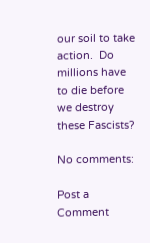our soil to take action.  Do millions have to die before we destroy these Fascists?

No comments:

Post a Comment